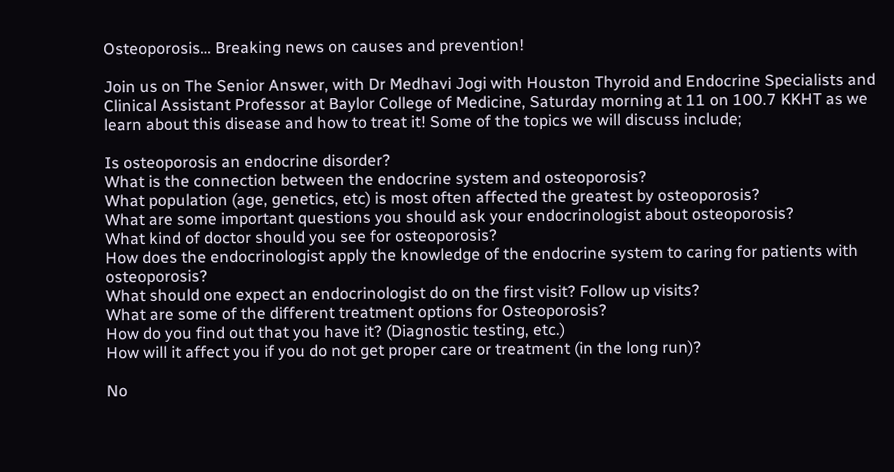Osteoporosis… Breaking news on causes and prevention!

Join us on The Senior Answer, with Dr Medhavi Jogi with Houston Thyroid and Endocrine Specialists and Clinical Assistant Professor at Baylor College of Medicine, Saturday morning at 11 on 100.7 KKHT as we learn about this disease and how to treat it! Some of the topics we will discuss include;

Is osteoporosis an endocrine disorder?
What is the connection between the endocrine system and osteoporosis?
What population (age, genetics, etc) is most often affected the greatest by osteoporosis?
What are some important questions you should ask your endocrinologist about osteoporosis?
What kind of doctor should you see for osteoporosis?
How does the endocrinologist apply the knowledge of the endocrine system to caring for patients with osteoporosis?
What should one expect an endocrinologist do on the first visit? Follow up visits?
What are some of the different treatment options for Osteoporosis?
How do you find out that you have it? (Diagnostic testing, etc.)
How will it affect you if you do not get proper care or treatment (in the long run)?

No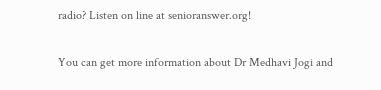radio? Listen on line at senioranswer.org!

You can get more information about Dr Medhavi Jogi and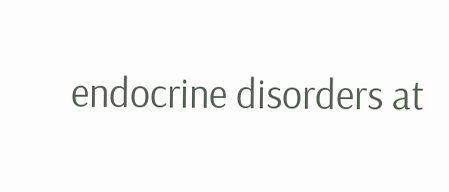endocrine disorders at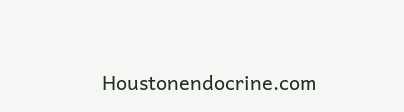Houstonendocrine.com